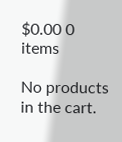$0.00 0 items

No products in the cart.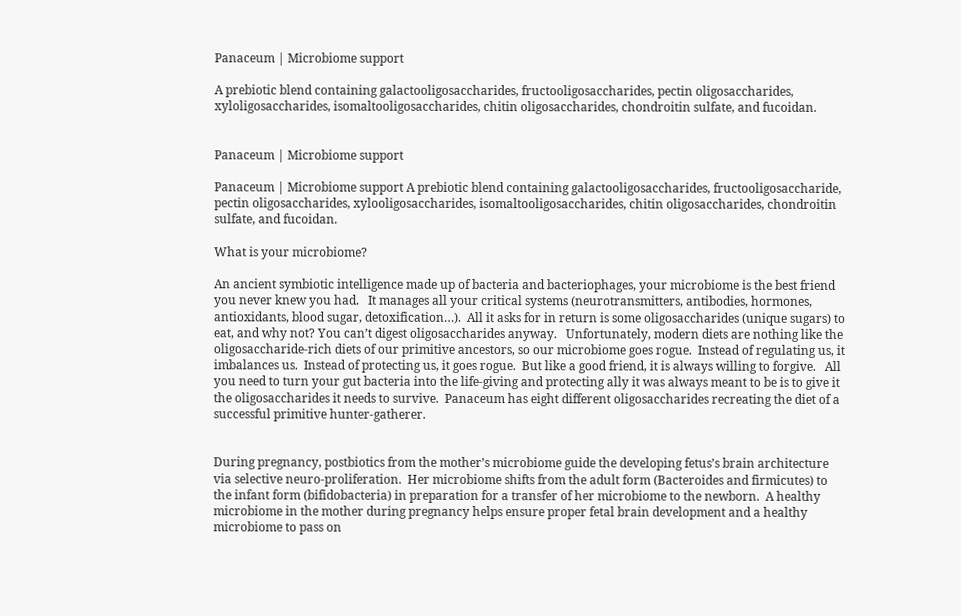Panaceum | Microbiome support

A prebiotic blend containing galactooligosaccharides, fructooligosaccharides, pectin oligosaccharides, xyloligosaccharides, isomaltooligosaccharides, chitin oligosaccharides, chondroitin sulfate, and fucoidan.


Panaceum | Microbiome support

Panaceum | Microbiome support A prebiotic blend containing galactooligosaccharides, fructooligosaccharide, pectin oligosaccharides, xylooligosaccharides, isomaltooligosaccharides, chitin oligosaccharides, chondroitin sulfate, and fucoidan.

What is your microbiome?

An ancient symbiotic intelligence made up of bacteria and bacteriophages, your microbiome is the best friend you never knew you had.   It manages all your critical systems (neurotransmitters, antibodies, hormones, antioxidants, blood sugar, detoxification…).  All it asks for in return is some oligosaccharides (unique sugars) to eat, and why not? You can’t digest oligosaccharides anyway.   Unfortunately, modern diets are nothing like the oligosaccharide-rich diets of our primitive ancestors, so our microbiome goes rogue.  Instead of regulating us, it imbalances us.  Instead of protecting us, it goes rogue.  But like a good friend, it is always willing to forgive.   All you need to turn your gut bacteria into the life-giving and protecting ally it was always meant to be is to give it the oligosaccharides it needs to survive.  Panaceum has eight different oligosaccharides recreating the diet of a successful primitive hunter-gatherer.


During pregnancy, postbiotics from the mother’s microbiome guide the developing fetus’s brain architecture via selective neuro-proliferation.  Her microbiome shifts from the adult form (Bacteroides and firmicutes) to the infant form (bifidobacteria) in preparation for a transfer of her microbiome to the newborn.  A healthy microbiome in the mother during pregnancy helps ensure proper fetal brain development and a healthy microbiome to pass on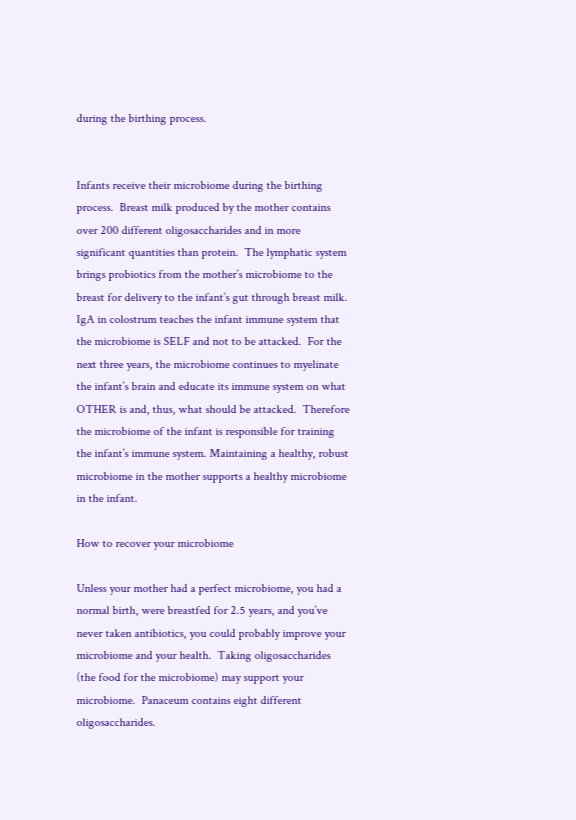during the birthing process.


Infants receive their microbiome during the birthing process.  Breast milk produced by the mother contains over 200 different oligosaccharides and in more significant quantities than protein.  The lymphatic system brings probiotics from the mother’s microbiome to the breast for delivery to the infant’s gut through breast milk.  IgA in colostrum teaches the infant immune system that the microbiome is SELF and not to be attacked.  For the next three years, the microbiome continues to myelinate the infant’s brain and educate its immune system on what OTHER is and, thus, what should be attacked.  Therefore the microbiome of the infant is responsible for training the infant’s immune system. Maintaining a healthy, robust microbiome in the mother supports a healthy microbiome in the infant.

How to recover your microbiome

Unless your mother had a perfect microbiome, you had a normal birth, were breastfed for 2.5 years, and you’ve never taken antibiotics, you could probably improve your microbiome and your health.  Taking oligosaccharides (the food for the microbiome) may support your microbiome.  Panaceum contains eight different oligosaccharides.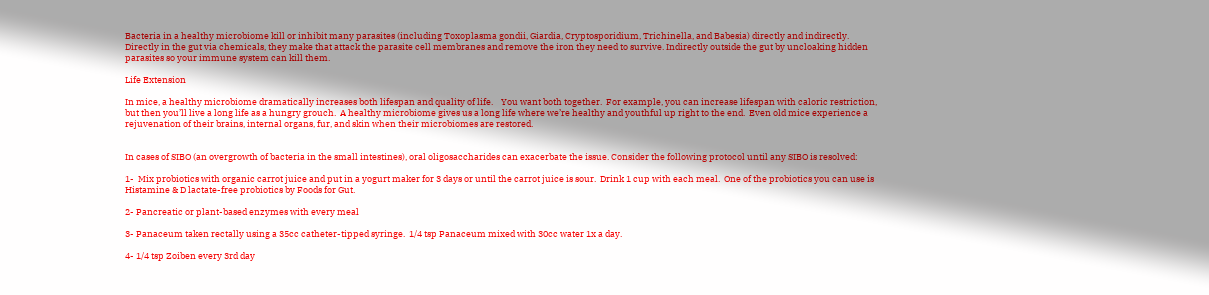Bacteria in a healthy microbiome kill or inhibit many parasites (including Toxoplasma gondii, Giardia, Cryptosporidium, Trichinella, and Babesia) directly and indirectly.  Directly in the gut via chemicals, they make that attack the parasite cell membranes and remove the iron they need to survive. Indirectly outside the gut by uncloaking hidden parasites so your immune system can kill them.

Life Extension

In mice, a healthy microbiome dramatically increases both lifespan and quality of life.    You want both together.  For example, you can increase lifespan with caloric restriction, but then you’ll live a long life as a hungry grouch.  A healthy microbiome gives us a long life where we’re healthy and youthful up right to the end.  Even old mice experience a rejuvenation of their brains, internal organs, fur, and skin when their microbiomes are restored.


In cases of SIBO (an overgrowth of bacteria in the small intestines), oral oligosaccharides can exacerbate the issue. Consider the following protocol until any SIBO is resolved:

1-  Mix probiotics with organic carrot juice and put in a yogurt maker for 3 days or until the carrot juice is sour.  Drink 1 cup with each meal.  One of the probiotics you can use is Histamine & D lactate-free probiotics by Foods for Gut.

2- Pancreatic or plant-based enzymes with every meal

3- Panaceum taken rectally using a 35cc catheter-tipped syringe.  1/4 tsp Panaceum mixed with 30cc water 1x a day.

4- 1/4 tsp Zoiben every 3rd day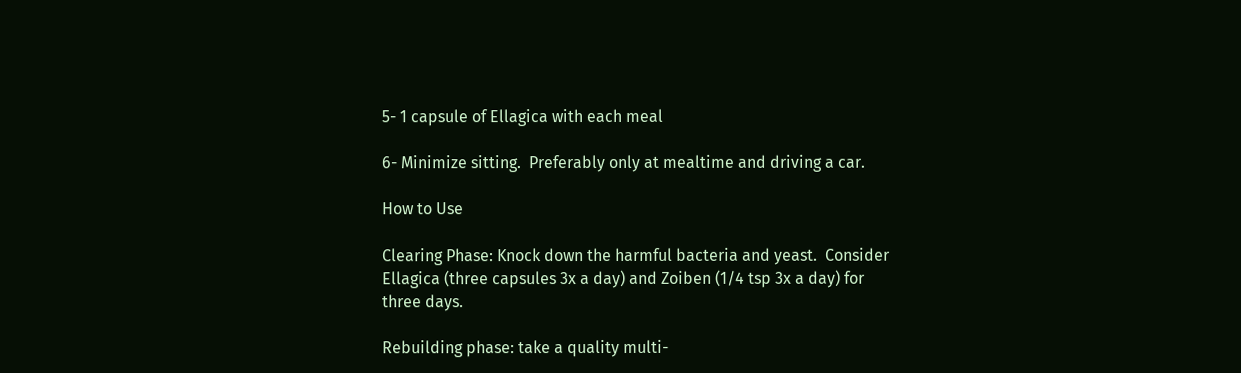5- 1 capsule of Ellagica with each meal

6- Minimize sitting.  Preferably only at mealtime and driving a car.

How to Use

Clearing Phase: Knock down the harmful bacteria and yeast.  Consider  Ellagica (three capsules 3x a day) and Zoiben (1/4 tsp 3x a day) for three days.

Rebuilding phase: take a quality multi-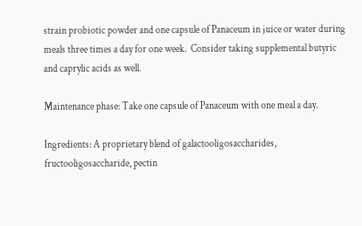strain probiotic powder and one capsule of Panaceum in juice or water during meals three times a day for one week.  Consider taking supplemental butyric and caprylic acids as well.

Maintenance phase: Take one capsule of Panaceum with one meal a day.

Ingredients: A proprietary blend of galactooligosaccharides, fructooligosaccharide, pectin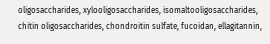oligosaccharides, xylooligosaccharides, isomaltooligosaccharides, chitin oligosaccharides, chondroitin sulfate, fucoidan, ellagitannin,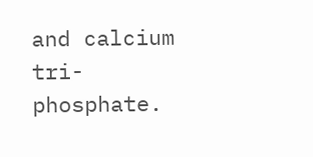and calcium tri-phosphate.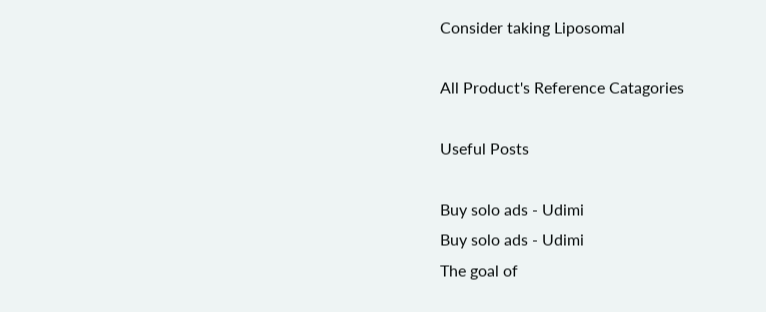Consider taking Liposomal

All Product's Reference Catagories

Useful Posts

Buy solo ads - Udimi
Buy solo ads - Udimi
The goal of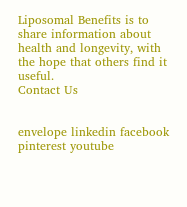Liposomal Benefits is to share information about health and longevity, with the hope that others find it useful.
Contact Us


envelope linkedin facebook pinterest youtube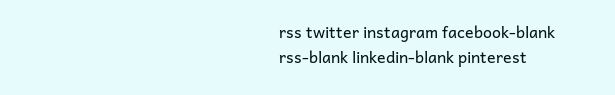rss twitter instagram facebook-blank rss-blank linkedin-blank pinterest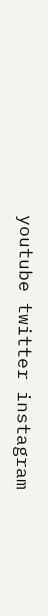youtube twitter instagram